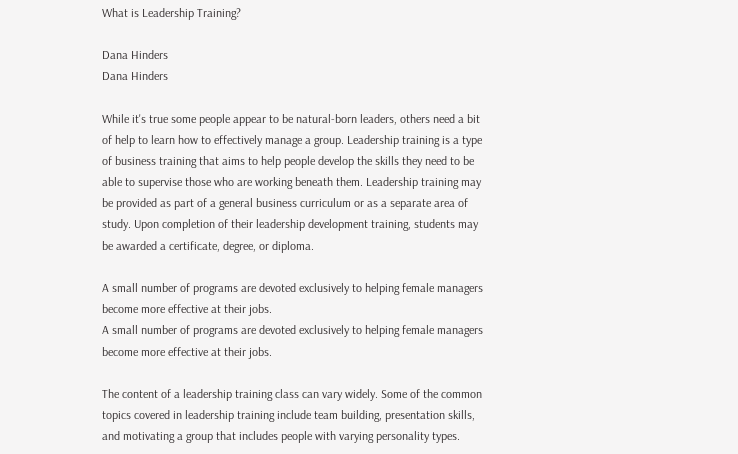What is Leadership Training?

Dana Hinders
Dana Hinders

While it's true some people appear to be natural-born leaders, others need a bit of help to learn how to effectively manage a group. Leadership training is a type of business training that aims to help people develop the skills they need to be able to supervise those who are working beneath them. Leadership training may be provided as part of a general business curriculum or as a separate area of study. Upon completion of their leadership development training, students may be awarded a certificate, degree, or diploma.

A small number of programs are devoted exclusively to helping female managers become more effective at their jobs.
A small number of programs are devoted exclusively to helping female managers become more effective at their jobs.

The content of a leadership training class can vary widely. Some of the common topics covered in leadership training include team building, presentation skills, and motivating a group that includes people with varying personality types.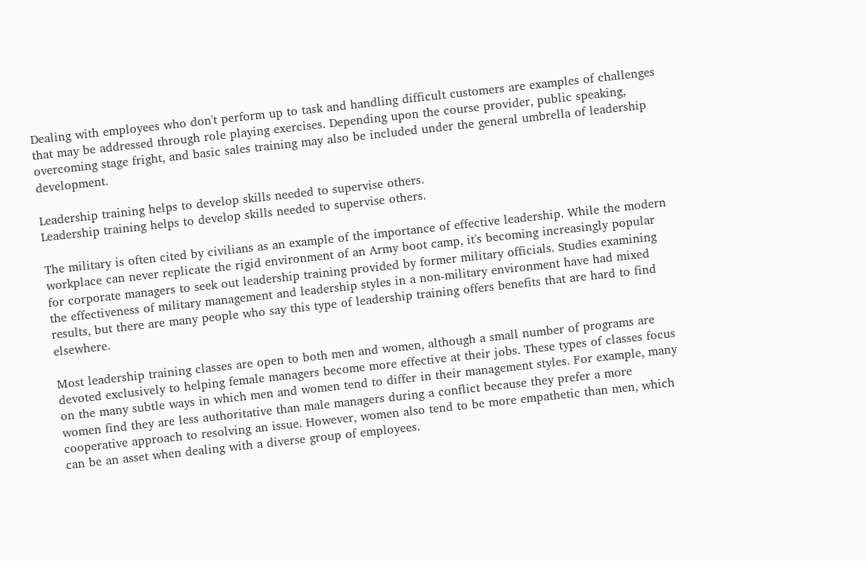Dealing with employees who don't perform up to task and handling difficult customers are examples of challenges that may be addressed through role playing exercises. Depending upon the course provider, public speaking, overcoming stage fright, and basic sales training may also be included under the general umbrella of leadership development.

Leadership training helps to develop skills needed to supervise others.
Leadership training helps to develop skills needed to supervise others.

The military is often cited by civilians as an example of the importance of effective leadership. While the modern workplace can never replicate the rigid environment of an Army boot camp, it's becoming increasingly popular for corporate managers to seek out leadership training provided by former military officials. Studies examining the effectiveness of military management and leadership styles in a non-military environment have had mixed results, but there are many people who say this type of leadership training offers benefits that are hard to find elsewhere.

Most leadership training classes are open to both men and women, although a small number of programs are devoted exclusively to helping female managers become more effective at their jobs. These types of classes focus on the many subtle ways in which men and women tend to differ in their management styles. For example, many women find they are less authoritative than male managers during a conflict because they prefer a more cooperative approach to resolving an issue. However, women also tend to be more empathetic than men, which can be an asset when dealing with a diverse group of employees.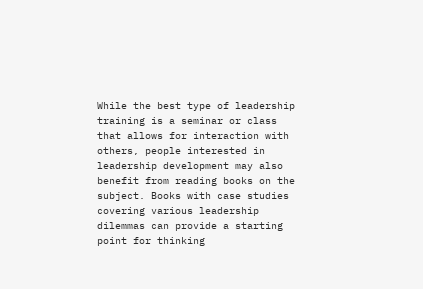While the best type of leadership training is a seminar or class that allows for interaction with others, people interested in leadership development may also benefit from reading books on the subject. Books with case studies covering various leadership dilemmas can provide a starting point for thinking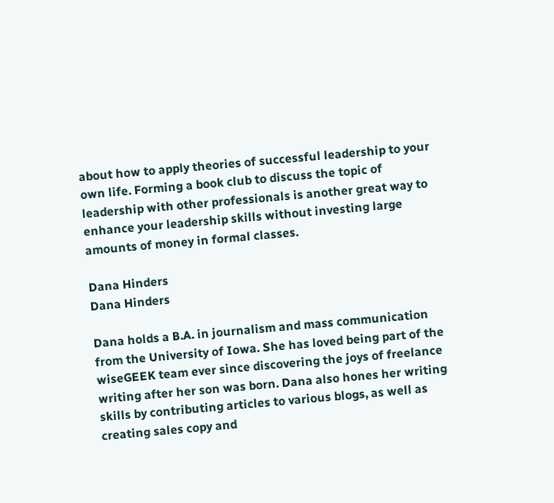about how to apply theories of successful leadership to your own life. Forming a book club to discuss the topic of leadership with other professionals is another great way to enhance your leadership skills without investing large amounts of money in formal classes.

Dana Hinders
Dana Hinders

Dana holds a B.A. in journalism and mass communication from the University of Iowa. She has loved being part of the wiseGEEK team ever since discovering the joys of freelance writing after her son was born. Dana also hones her writing skills by contributing articles to various blogs, as well as creating sales copy and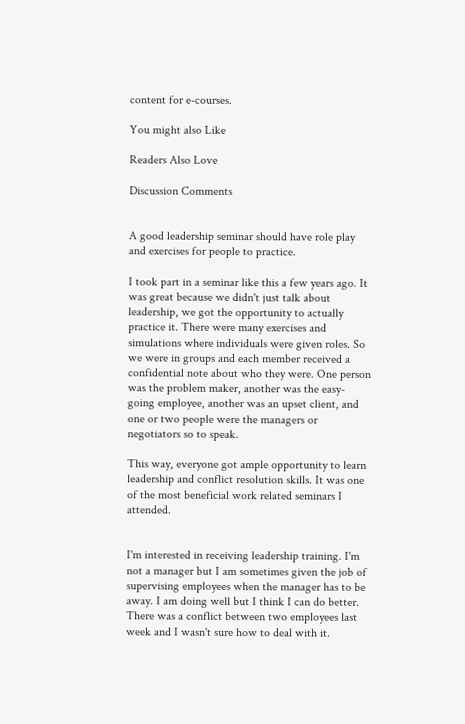content for e-courses.

You might also Like

Readers Also Love

Discussion Comments


A good leadership seminar should have role play and exercises for people to practice.

I took part in a seminar like this a few years ago. It was great because we didn't just talk about leadership, we got the opportunity to actually practice it. There were many exercises and simulations where individuals were given roles. So we were in groups and each member received a confidential note about who they were. One person was the problem maker, another was the easy-going employee, another was an upset client, and one or two people were the managers or negotiators so to speak.

This way, everyone got ample opportunity to learn leadership and conflict resolution skills. It was one of the most beneficial work related seminars I attended.


I'm interested in receiving leadership training. I'm not a manager but I am sometimes given the job of supervising employees when the manager has to be away. I am doing well but I think I can do better. There was a conflict between two employees last week and I wasn't sure how to deal with it.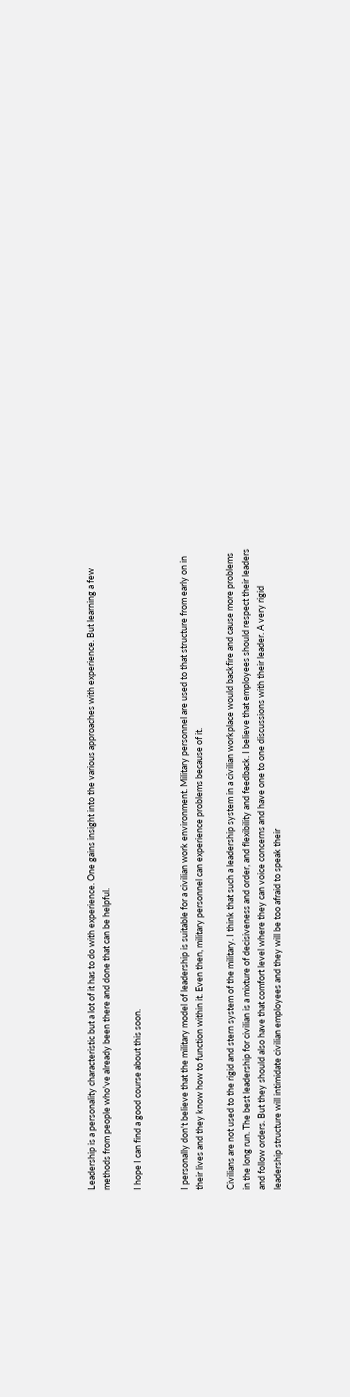Leadership is a personality characteristic but a lot of it has to do with experience. One gains insight into the various approaches with experience. But learning a few methods from people who've already been there and done that can be helpful.

I hope I can find a good course about this soon.


I personally don't believe that the military model of leadership is suitable for a civilian work environment. Military personnel are used to that structure from early on in their lives and they know how to function within it. Even then, military personnel can experience problems because of it.

Civilians are not used to the rigid and stern system of the military. I think that such a leadership system in a civilian workplace would backfire and cause more problems in the long run. The best leadership for civilian is a mixture of decisiveness and order, and flexibility and feedback. I believe that employees should respect their leaders and follow orders. But they should also have that comfort level where they can voice concerns and have one to one discussions with their leader. A very rigid leadership structure will intimidate civilian employees and they will be too afraid to speak their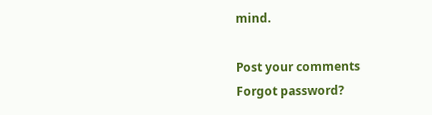mind.

Post your comments
Forgot password?